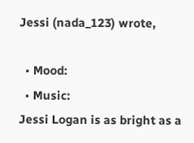Jessi (nada_123) wrote,

  • Mood:
  • Music:
Jessi Logan is as bright as a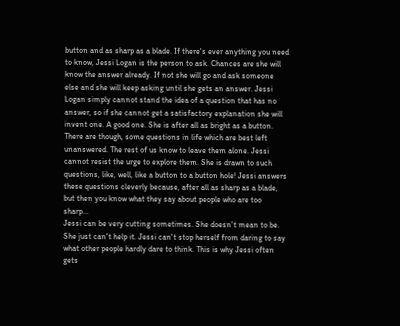button and as sharp as a blade. If there's ever anything you need to know, Jessi Logan is the person to ask. Chances are she will know the answer already. If not she will go and ask someone else and she will keep asking until she gets an answer. Jessi Logan simply cannot stand the idea of a question that has no answer, so if she cannot get a satisfactory explanation she will invent one. A good one. She is after all as bright as a button. There are though, some questions in life which are best left unanswered. The rest of us know to leave them alone. Jessi cannot resist the urge to explore them. She is drawn to such questions, like, well, like a button to a button hole! Jessi answers these questions cleverly because, after all as sharp as a blade, but then you know what they say about people who are too sharp...
Jessi can be very cutting sometimes. She doesn't mean to be. She just can't help it. Jessi can't stop herself from daring to say what other people hardly dare to think. This is why Jessi often gets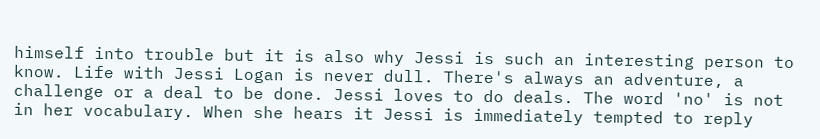himself into trouble but it is also why Jessi is such an interesting person to know. Life with Jessi Logan is never dull. There's always an adventure, a challenge or a deal to be done. Jessi loves to do deals. The word 'no' is not in her vocabulary. When she hears it Jessi is immediately tempted to reply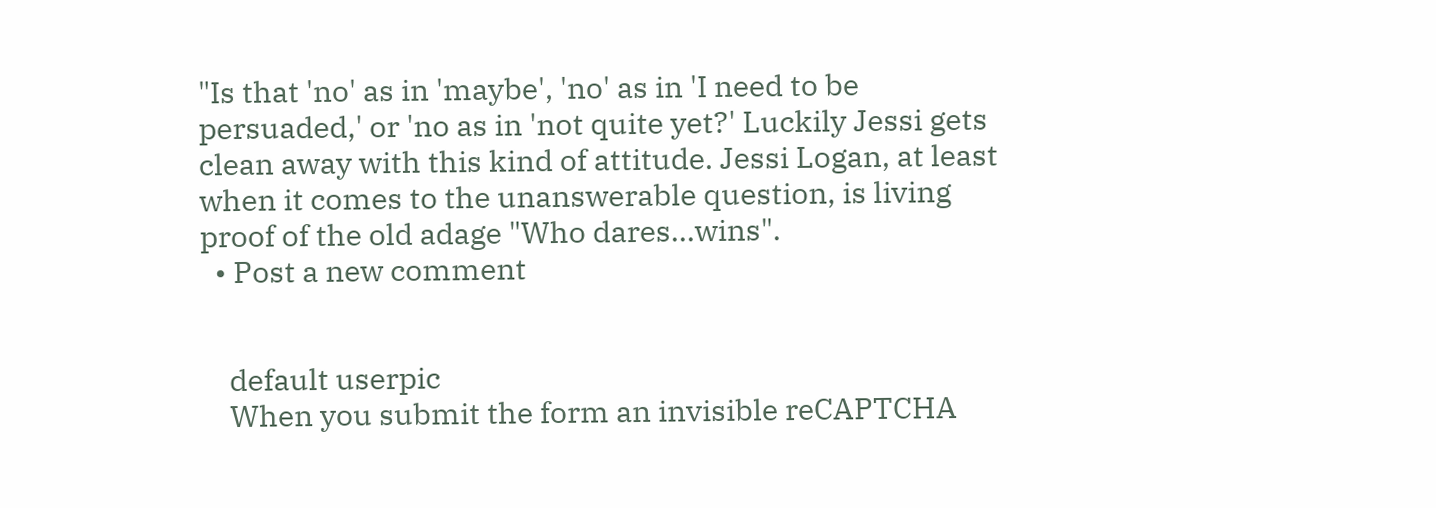"Is that 'no' as in 'maybe', 'no' as in 'I need to be persuaded,' or 'no as in 'not quite yet?' Luckily Jessi gets clean away with this kind of attitude. Jessi Logan, at least when it comes to the unanswerable question, is living proof of the old adage "Who dares...wins".
  • Post a new comment


    default userpic
    When you submit the form an invisible reCAPTCHA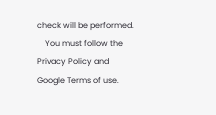check will be performed.
    You must follow the Privacy Policy and Google Terms of use.